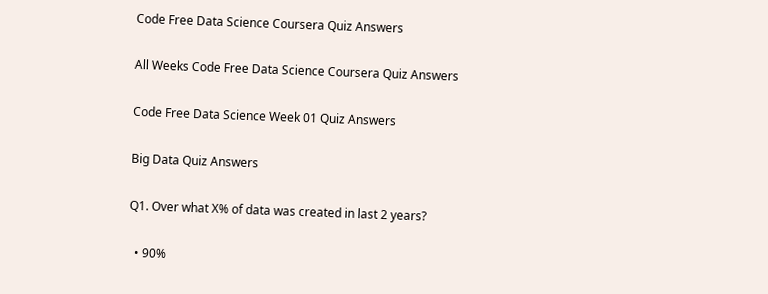Code Free Data Science Coursera Quiz Answers

All Weeks Code Free Data Science Coursera Quiz Answers

Code Free Data Science Week 01 Quiz Answers

Big Data Quiz Answers

Q1. Over what X% of data was created in last 2 years?

  • 90%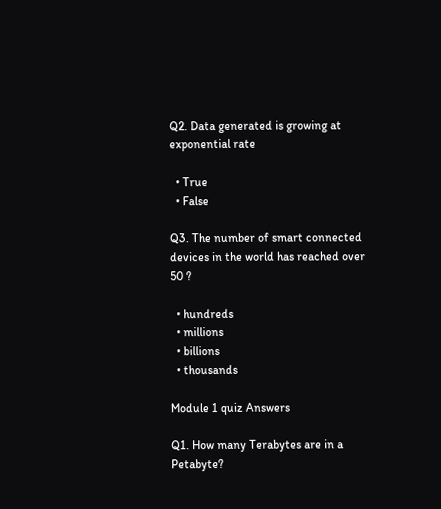Q2. Data generated is growing at exponential rate

  • True
  • False

Q3. The number of smart connected devices in the world has reached over 50 ?

  • hundreds
  • millions
  • billions
  • thousands

Module 1 quiz Answers

Q1. How many Terabytes are in a Petabyte?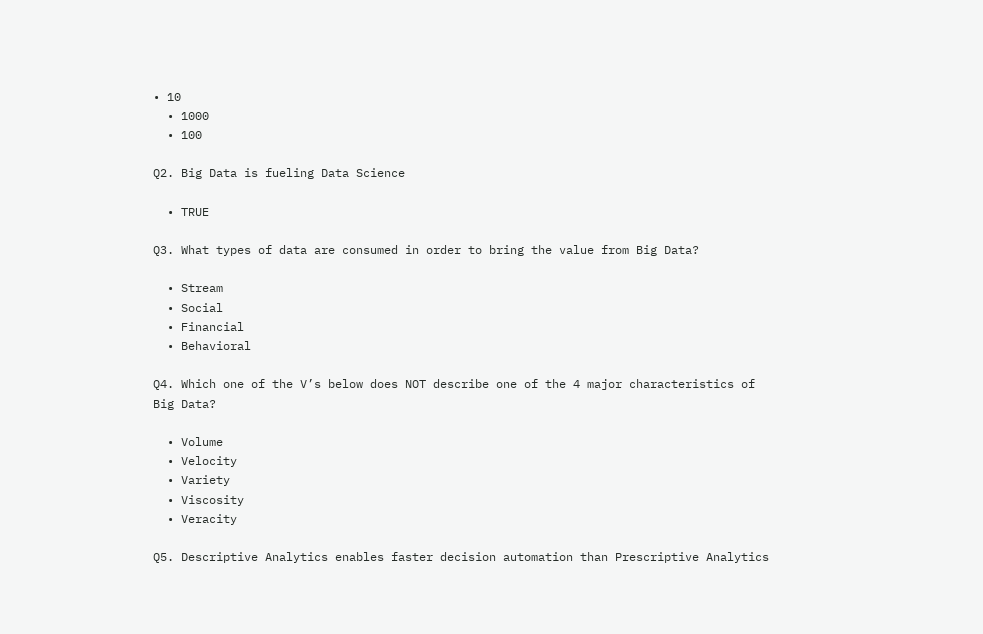• 10
  • 1000
  • 100

Q2. Big Data is fueling Data Science

  • TRUE

Q3. What types of data are consumed in order to bring the value from Big Data?

  • Stream
  • Social
  • Financial
  • Behavioral

Q4. Which one of the V’s below does NOT describe one of the 4 major characteristics of Big Data?

  • Volume
  • Velocity
  • Variety
  • Viscosity
  • Veracity

Q5. Descriptive Analytics enables faster decision automation than Prescriptive Analytics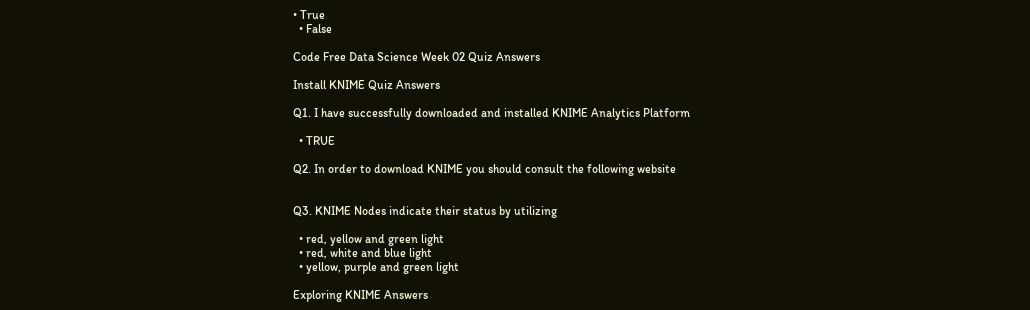• True
  • False

Code Free Data Science Week 02 Quiz Answers

Install KNIME Quiz Answers

Q1. I have successfully downloaded and installed KNIME Analytics Platform

  • TRUE

Q2. In order to download KNIME you should consult the following website


Q3. KNIME Nodes indicate their status by utilizing

  • red, yellow and green light
  • red, white and blue light
  • yellow, purple and green light

Exploring KNIME Answers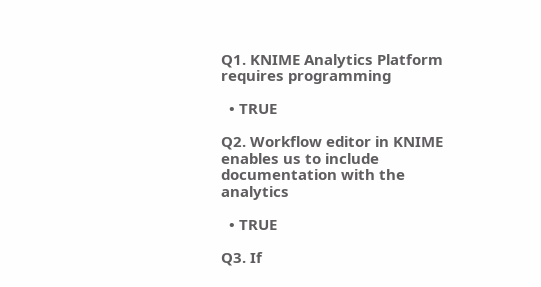Q1. KNIME Analytics Platform requires programming

  • TRUE

Q2. Workflow editor in KNIME enables us to include documentation with the analytics

  • TRUE

Q3. If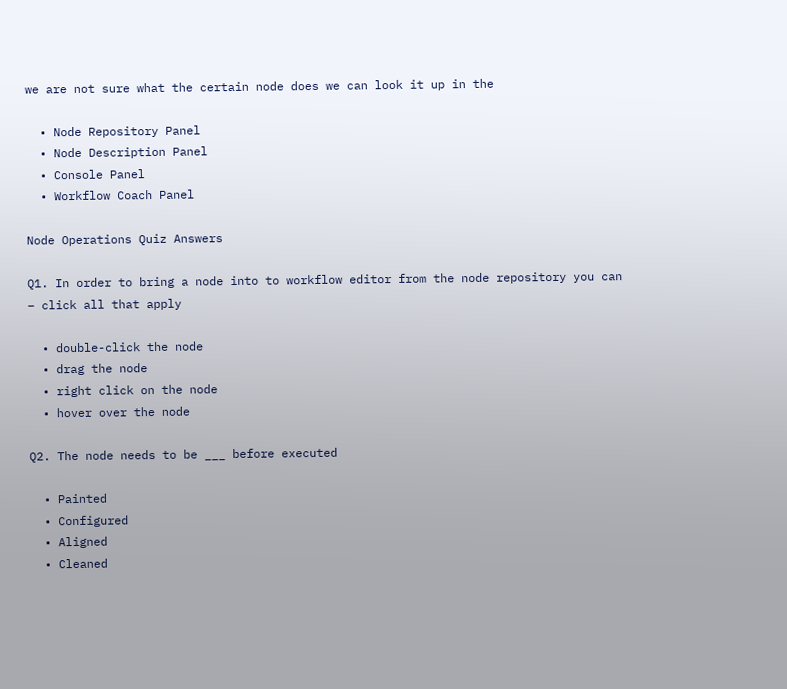we are not sure what the certain node does we can look it up in the

  • Node Repository Panel
  • Node Description Panel
  • Console Panel
  • Workflow Coach Panel

Node Operations Quiz Answers

Q1. In order to bring a node into to workflow editor from the node repository you can – click all that apply

  • double-click the node
  • drag the node
  • right click on the node
  • hover over the node

Q2. The node needs to be ___ before executed

  • Painted
  • Configured
  • Aligned
  • Cleaned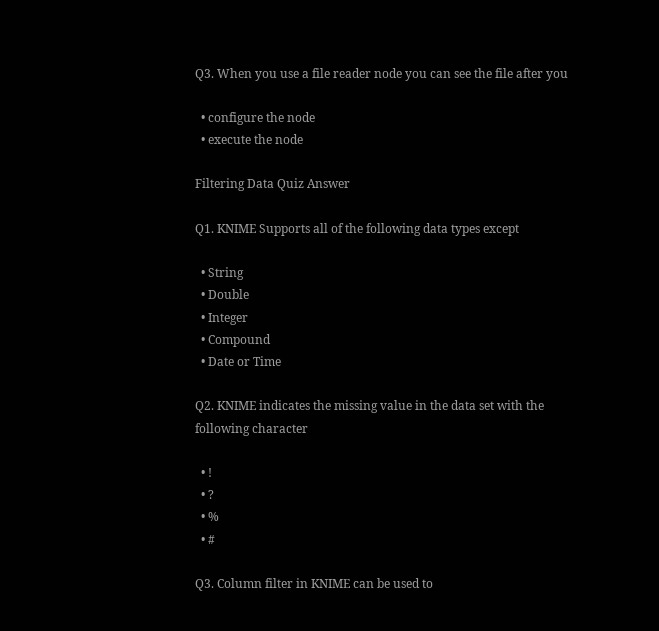Q3. When you use a file reader node you can see the file after you

  • configure the node
  • execute the node

Filtering Data Quiz Answer

Q1. KNIME Supports all of the following data types except

  • String
  • Double
  • Integer
  • Compound
  • Date or Time

Q2. KNIME indicates the missing value in the data set with the following character

  • !
  • ?
  • %
  • #

Q3. Column filter in KNIME can be used to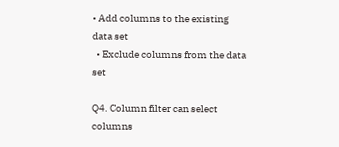• Add columns to the existing data set
  • Exclude columns from the data set

Q4. Column filter can select columns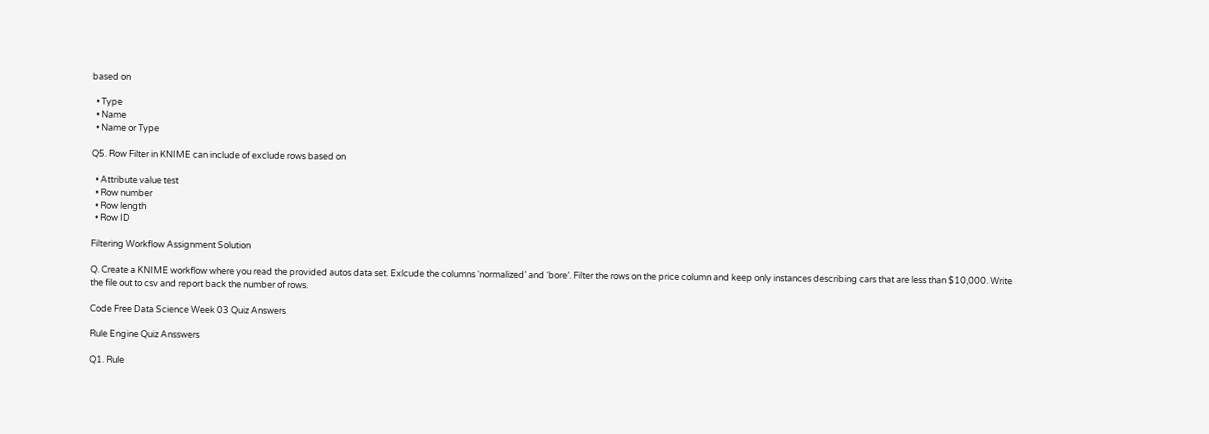based on

  • Type
  • Name
  • Name or Type

Q5. Row Filter in KNIME can include of exclude rows based on

  • Attribute value test
  • Row number
  • Row length
  • Row ID

Filtering Workflow Assignment Solution

Q. Create a KNIME workflow where you read the provided autos data set. Exlcude the columns ‘normalized’ and ‘bore’. Filter the rows on the price column and keep only instances describing cars that are less than $10,000. Write the file out to csv and report back the number of rows.

Code Free Data Science Week 03 Quiz Answers

Rule Engine Quiz Ansswers

Q1. Rule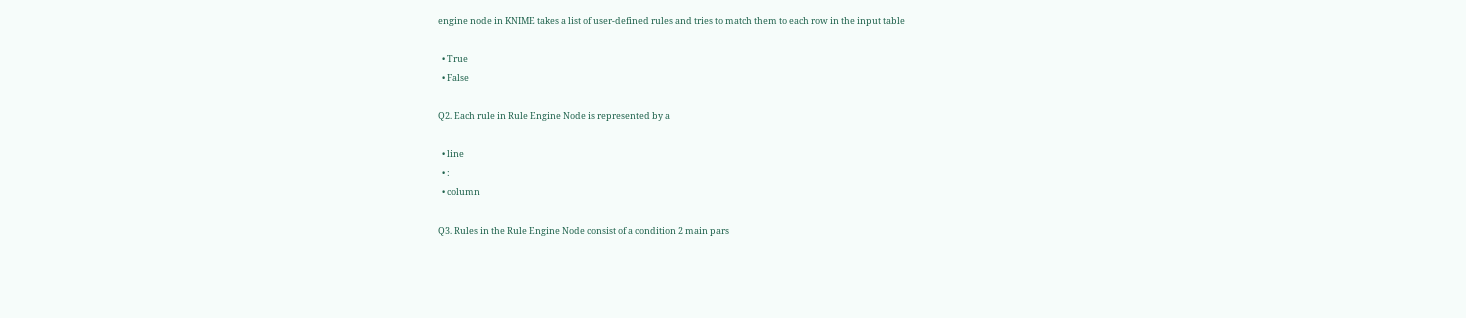engine node in KNIME takes a list of user-defined rules and tries to match them to each row in the input table

  • True
  • False

Q2. Each rule in Rule Engine Node is represented by a

  • line
  • :
  • column

Q3. Rules in the Rule Engine Node consist of a condition 2 main pars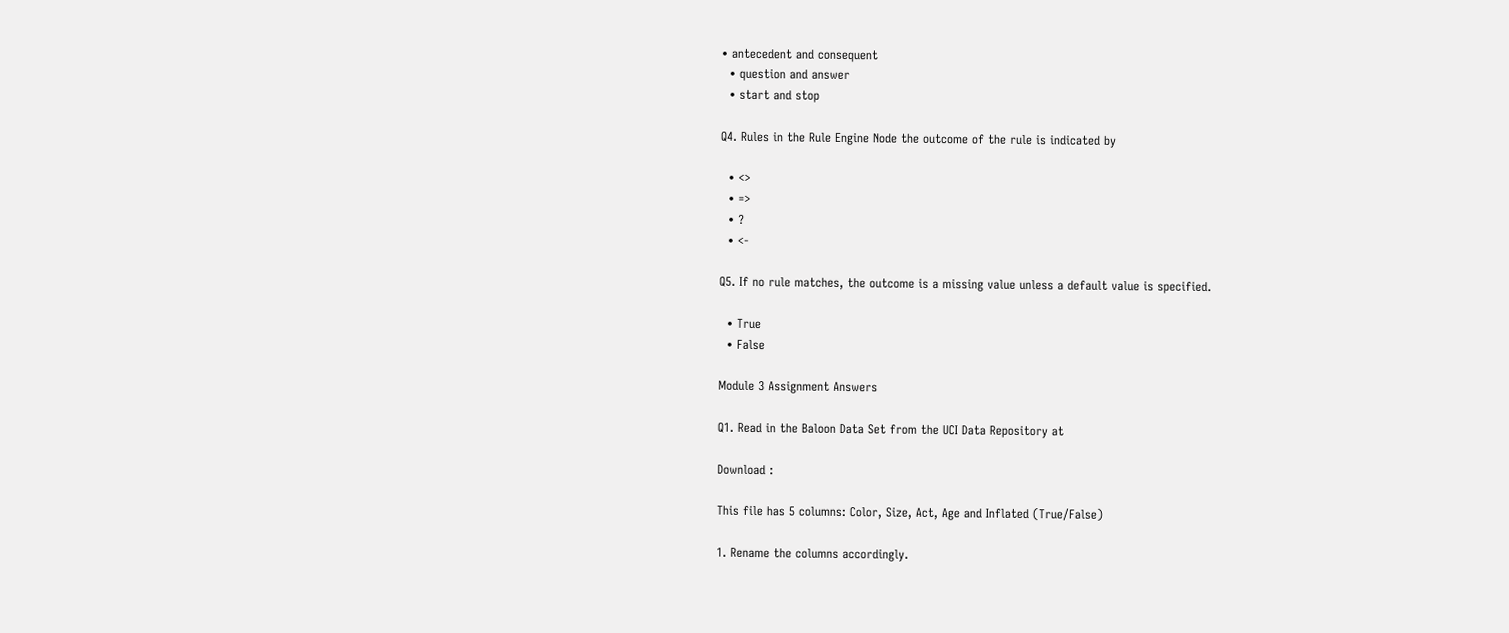• antecedent and consequent
  • question and answer
  • start and stop

Q4. Rules in the Rule Engine Node the outcome of the rule is indicated by

  • <>
  • =>
  • ?
  • <-

Q5. If no rule matches, the outcome is a missing value unless a default value is specified.

  • True
  • False

Module 3 Assignment Answers

Q1. Read in the Baloon Data Set from the UCI Data Repository at

Download :

This file has 5 columns: Color, Size, Act, Age and Inflated (True/False)

1. Rename the columns accordingly.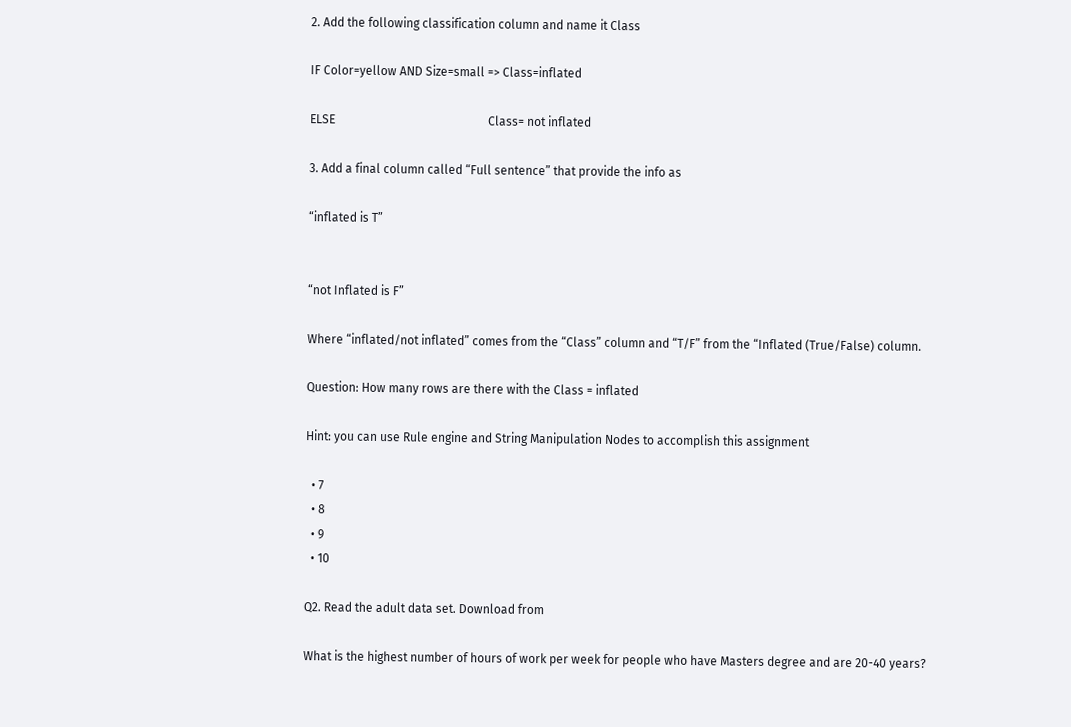2. Add the following classification column and name it Class

IF Color=yellow AND Size=small => Class=inflated

ELSE                                                   Class= not inflated

3. Add a final column called “Full sentence” that provide the info as

“inflated is T”


“not Inflated is F”

Where “inflated/not inflated” comes from the “Class” column and “T/F” from the “Inflated (True/False) column.

Question: How many rows are there with the Class = inflated

Hint: you can use Rule engine and String Manipulation Nodes to accomplish this assignment

  • 7
  • 8
  • 9
  • 10

Q2. Read the adult data set. Download from

What is the highest number of hours of work per week for people who have Masters degree and are 20-40 years?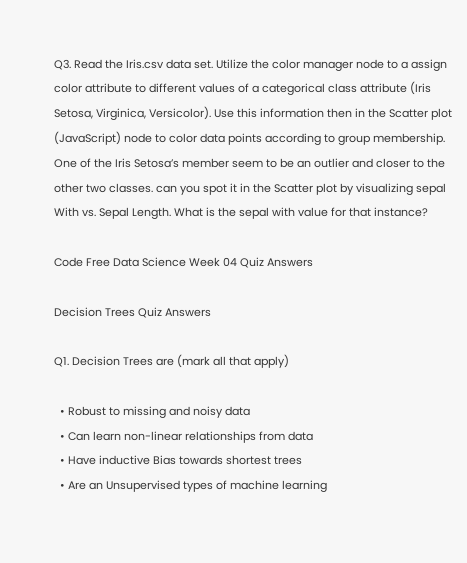Q3. Read the Iris.csv data set. Utilize the color manager node to a assign color attribute to different values of a categorical class attribute (Iris Setosa, Virginica, Versicolor). Use this information then in the Scatter plot (JavaScript) node to color data points according to group membership. One of the Iris Setosa’s member seem to be an outlier and closer to the other two classes. can you spot it in the Scatter plot by visualizing sepal With vs. Sepal Length. What is the sepal with value for that instance?

Code Free Data Science Week 04 Quiz Answers

Decision Trees Quiz Answers

Q1. Decision Trees are (mark all that apply)

  • Robust to missing and noisy data
  • Can learn non-linear relationships from data
  • Have inductive Bias towards shortest trees
  • Are an Unsupervised types of machine learning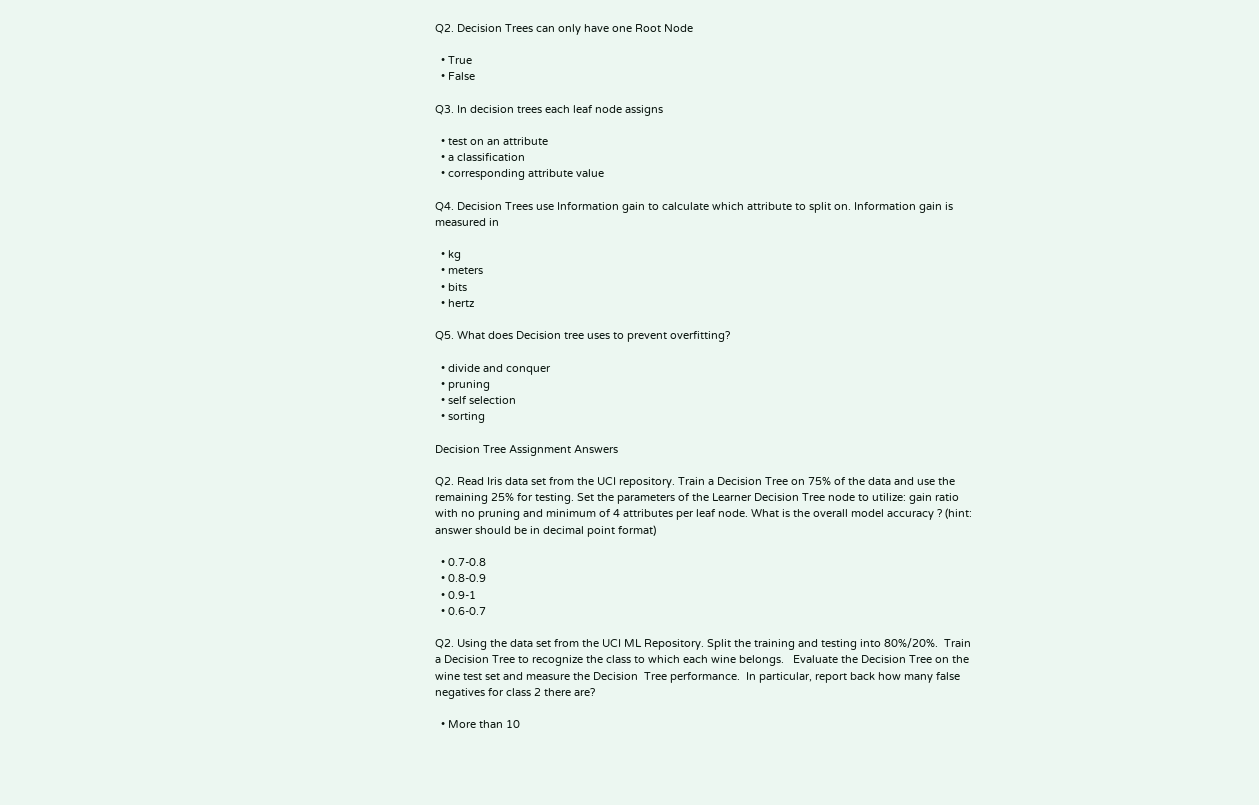Q2. Decision Trees can only have one Root Node

  • True
  • False

Q3. In decision trees each leaf node assigns

  • test on an attribute
  • a classification
  • corresponding attribute value

Q4. Decision Trees use Information gain to calculate which attribute to split on. Information gain is measured in

  • kg
  • meters
  • bits
  • hertz

Q5. What does Decision tree uses to prevent overfitting?

  • divide and conquer
  • pruning
  • self selection
  • sorting

Decision Tree Assignment Answers

Q2. Read Iris data set from the UCI repository. Train a Decision Tree on 75% of the data and use the remaining 25% for testing. Set the parameters of the Learner Decision Tree node to utilize: gain ratio with no pruning and minimum of 4 attributes per leaf node. What is the overall model accuracy ? (hint: answer should be in decimal point format)

  • 0.7-0.8
  • 0.8-0.9
  • 0.9-1
  • 0.6-0.7

Q2. Using the data set from the UCI ML Repository. Split the training and testing into 80%/20%.  Train a Decision Tree to recognize the class to which each wine belongs.   Evaluate the Decision Tree on the wine test set and measure the Decision  Tree performance.  In particular, report back how many false negatives for class 2 there are?

  • More than 10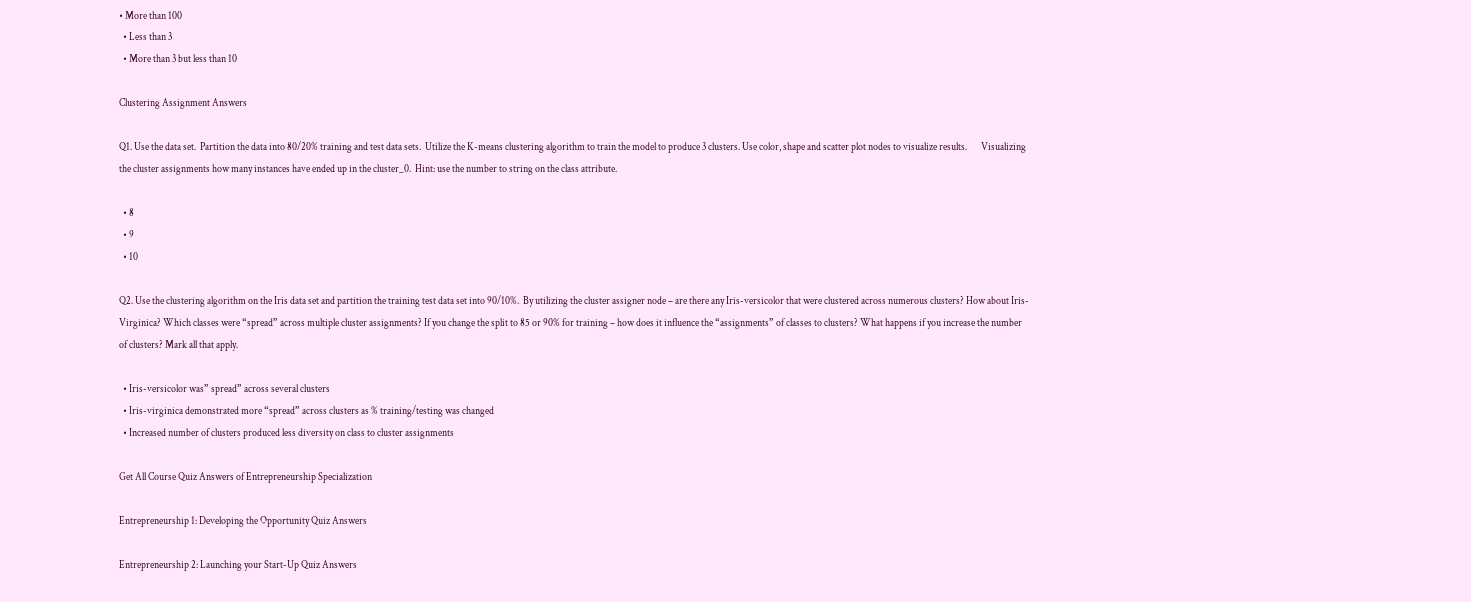• More than 100
  • Less than 3
  • More than 3 but less than 10

Clustering Assignment Answers

Q1. Use the data set.  Partition the data into 80/20% training and test data sets.  Utilize the K-means clustering algorithm to train the model to produce 3 clusters. Use color, shape and scatter plot nodes to visualize results.       Visualizing the cluster assignments how many instances have ended up in the cluster_0.  Hint: use the number to string on the class attribute.

  • 8
  • 9
  • 10

Q2. Use the clustering algorithm on the Iris data set and partition the training test data set into 90/10%.  By utilizing the cluster assigner node – are there any Iris-versicolor that were clustered across numerous clusters? How about Iris-Virginica? Which classes were “spread” across multiple cluster assignments? If you change the split to 85 or 90% for training – how does it influence the “assignments” of classes to clusters? What happens if you increase the number of clusters? Mark all that apply.

  • Iris-versicolor was” spread” across several clusters
  • Iris-virginica demonstrated more “spread” across clusters as % training/testing was changed
  • Increased number of clusters produced less diversity on class to cluster assignments

Get All Course Quiz Answers of Entrepreneurship Specialization

Entrepreneurship 1: Developing the Opportunity Quiz Answers

Entrepreneurship 2: Launching your Start-Up Quiz Answers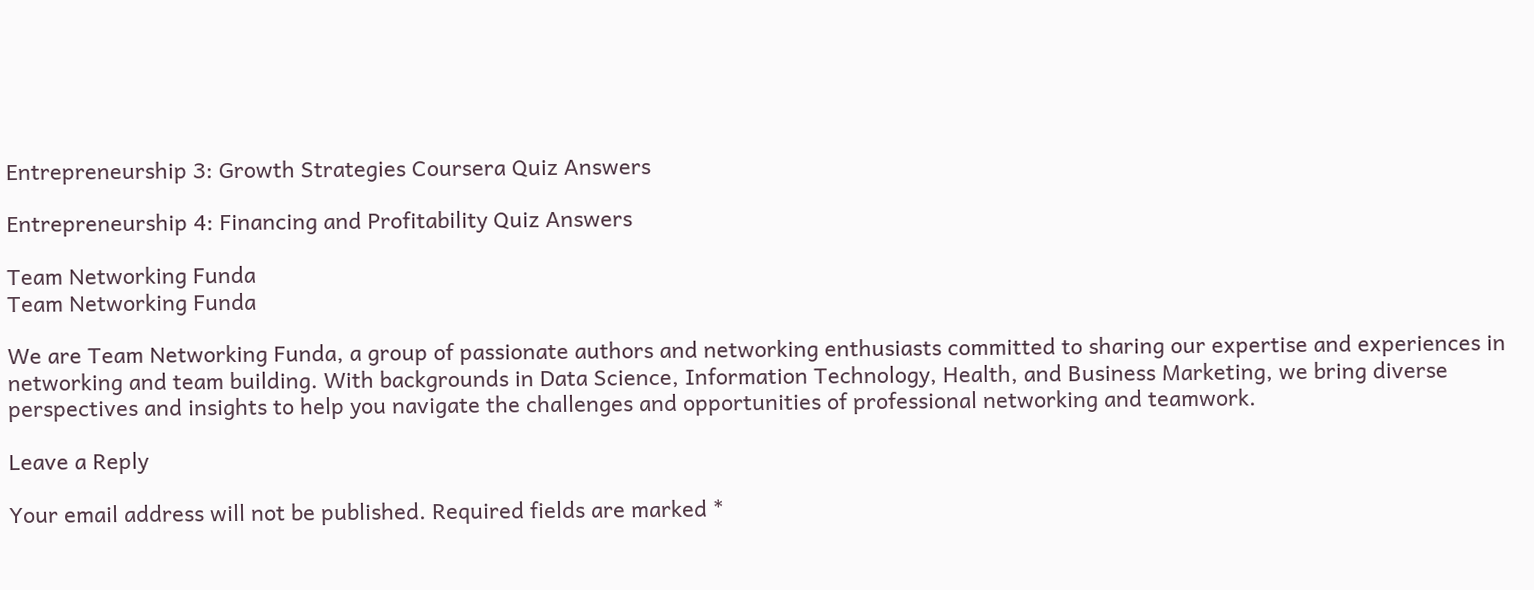Entrepreneurship 3: Growth Strategies Coursera Quiz Answers

Entrepreneurship 4: Financing and Profitability Quiz Answers

Team Networking Funda
Team Networking Funda

We are Team Networking Funda, a group of passionate authors and networking enthusiasts committed to sharing our expertise and experiences in networking and team building. With backgrounds in Data Science, Information Technology, Health, and Business Marketing, we bring diverse perspectives and insights to help you navigate the challenges and opportunities of professional networking and teamwork.

Leave a Reply

Your email address will not be published. Required fields are marked *